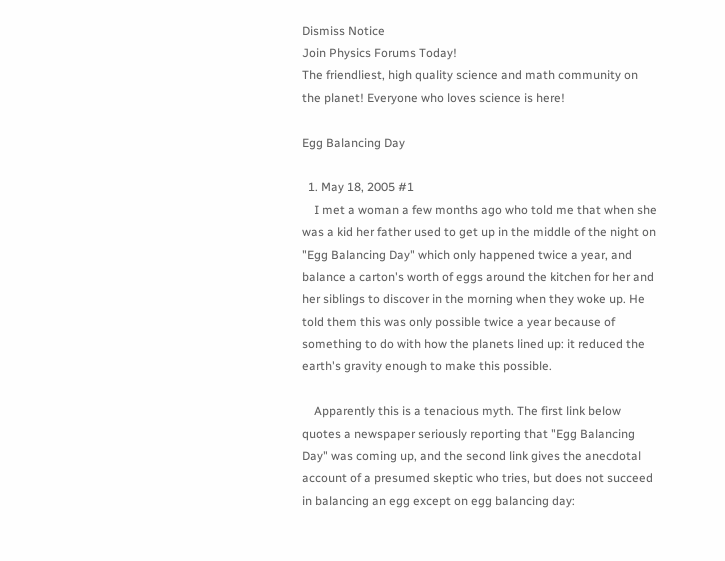Dismiss Notice
Join Physics Forums Today!
The friendliest, high quality science and math community on the planet! Everyone who loves science is here!

Egg Balancing Day

  1. May 18, 2005 #1
    I met a woman a few months ago who told me that when she was a kid her father used to get up in the middle of the night on "Egg Balancing Day" which only happened twice a year, and balance a carton's worth of eggs around the kitchen for her and her siblings to discover in the morning when they woke up. He told them this was only possible twice a year because of something to do with how the planets lined up: it reduced the earth's gravity enough to make this possible.

    Apparently this is a tenacious myth. The first link below quotes a newspaper seriously reporting that "Egg Balancing Day" was coming up, and the second link gives the anecdotal account of a presumed skeptic who tries, but does not succeed in balancing an egg except on egg balancing day: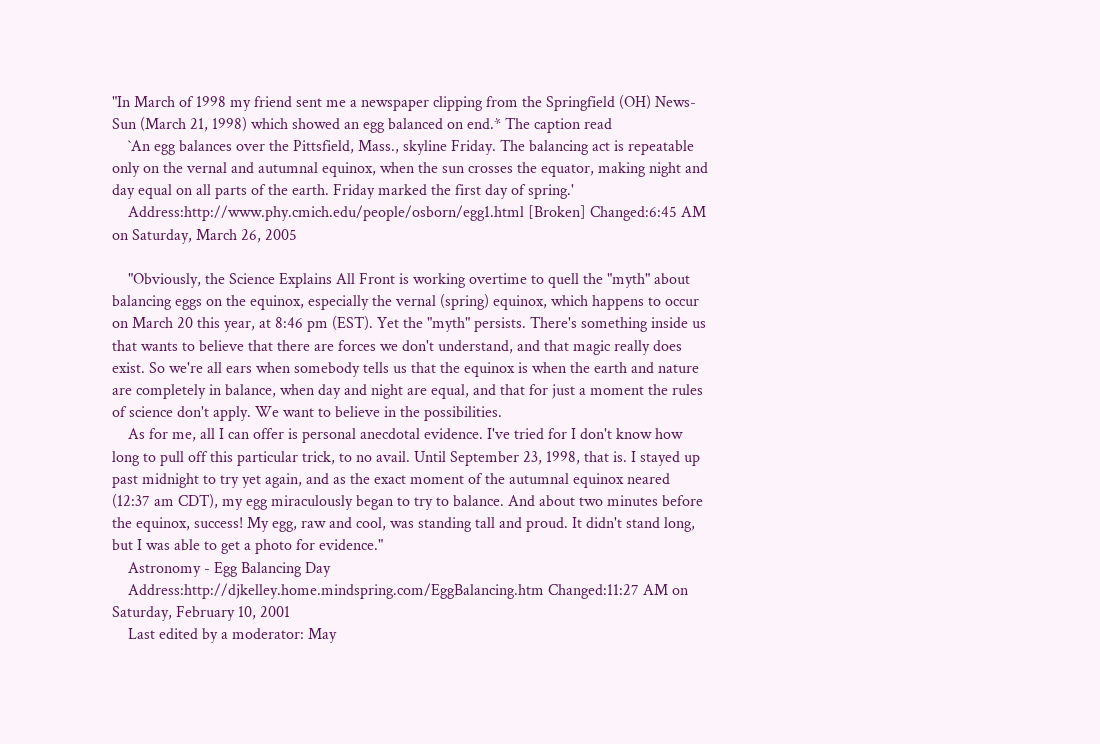"In March of 1998 my friend sent me a newspaper clipping from the Springfield (OH) News-Sun (March 21, 1998) which showed an egg balanced on end.* The caption read
    `An egg balances over the Pittsfield, Mass., skyline Friday. The balancing act is repeatable only on the vernal and autumnal equinox, when the sun crosses the equator, making night and day equal on all parts of the earth. Friday marked the first day of spring.'
    Address:http://www.phy.cmich.edu/people/osborn/egg1.html [Broken] Changed:6:45 AM on Saturday, March 26, 2005

    "Obviously, the Science Explains All Front is working overtime to quell the "myth" about balancing eggs on the equinox, especially the vernal (spring) equinox, which happens to occur on March 20 this year, at 8:46 pm (EST). Yet the "myth" persists. There's something inside us that wants to believe that there are forces we don't understand, and that magic really does exist. So we're all ears when somebody tells us that the equinox is when the earth and nature are completely in balance, when day and night are equal, and that for just a moment the rules of science don't apply. We want to believe in the possibilities.
    As for me, all I can offer is personal anecdotal evidence. I've tried for I don't know how long to pull off this particular trick, to no avail. Until September 23, 1998, that is. I stayed up past midnight to try yet again, and as the exact moment of the autumnal equinox neared (12:37 am CDT), my egg miraculously began to try to balance. And about two minutes before the equinox, success! My egg, raw and cool, was standing tall and proud. It didn't stand long, but I was able to get a photo for evidence."
    Astronomy - Egg Balancing Day
    Address:http://djkelley.home.mindspring.com/EggBalancing.htm Changed:11:27 AM on Saturday, February 10, 2001
    Last edited by a moderator: May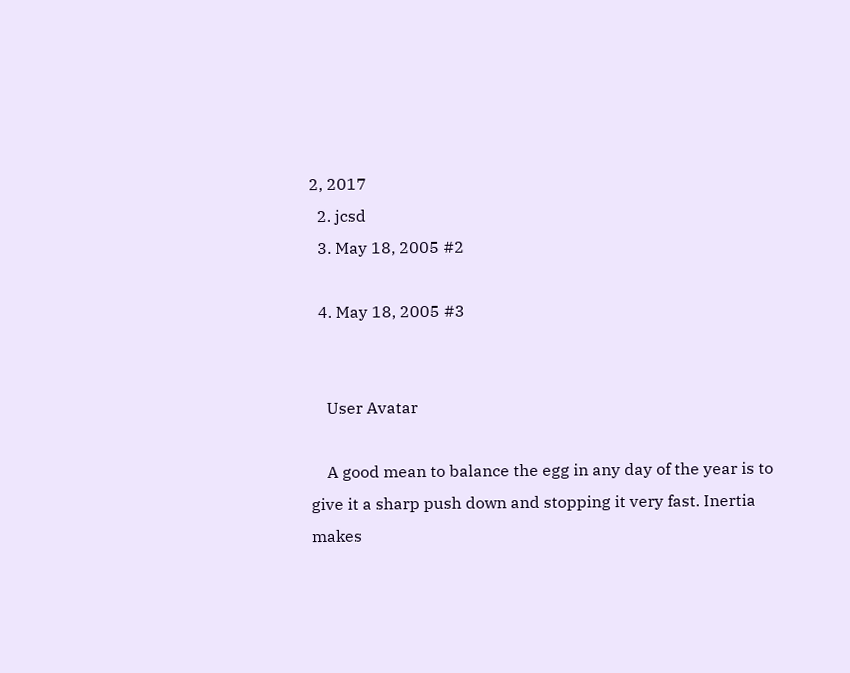2, 2017
  2. jcsd
  3. May 18, 2005 #2

  4. May 18, 2005 #3


    User Avatar

    A good mean to balance the egg in any day of the year is to give it a sharp push down and stopping it very fast. Inertia makes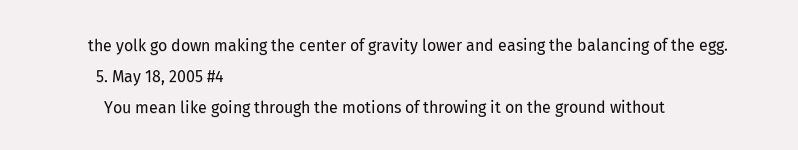the yolk go down making the center of gravity lower and easing the balancing of the egg.
  5. May 18, 2005 #4
    You mean like going through the motions of throwing it on the ground without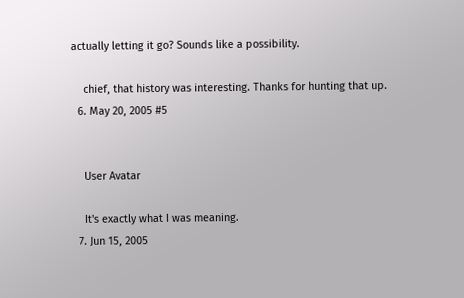actually letting it go? Sounds like a possibility.

    chief, that history was interesting. Thanks for hunting that up.
  6. May 20, 2005 #5


    User Avatar

    It's exactly what I was meaning.
  7. Jun 15, 2005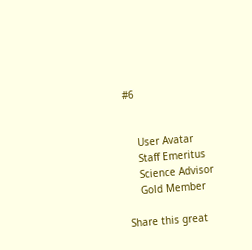#6


    User Avatar
    Staff Emeritus
    Science Advisor
    Gold Member

Share this great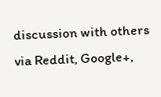discussion with others via Reddit, Google+,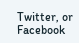Twitter, or Facebook